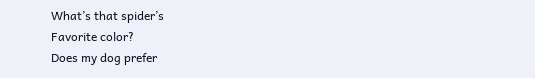What’s that spider’s
Favorite color?
Does my dog prefer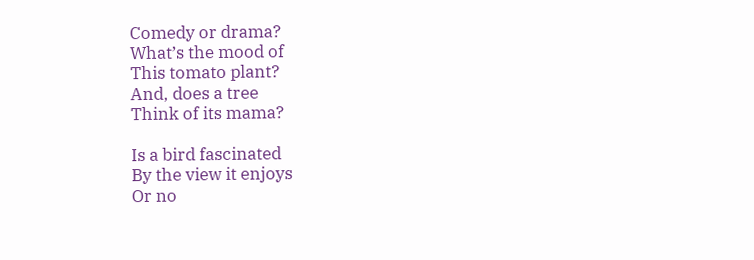Comedy or drama?
What’s the mood of
This tomato plant?
And, does a tree
Think of its mama?

Is a bird fascinated
By the view it enjoys
Or no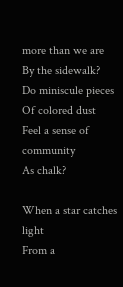more than we are
By the sidewalk?
Do miniscule pieces
Of colored dust
Feel a sense of community
As chalk?

When a star catches light
From a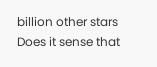billion other stars
Does it sense that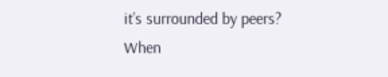it’s surrounded by peers?
When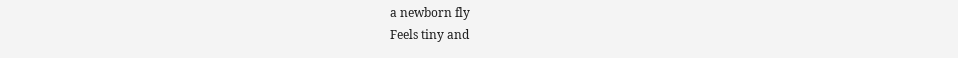a newborn fly
Feels tiny and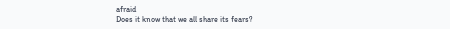afraid
Does it know that we all share its fears?